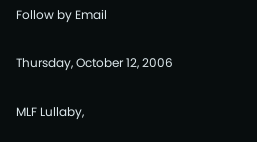Follow by Email

Thursday, October 12, 2006

MLF Lullaby,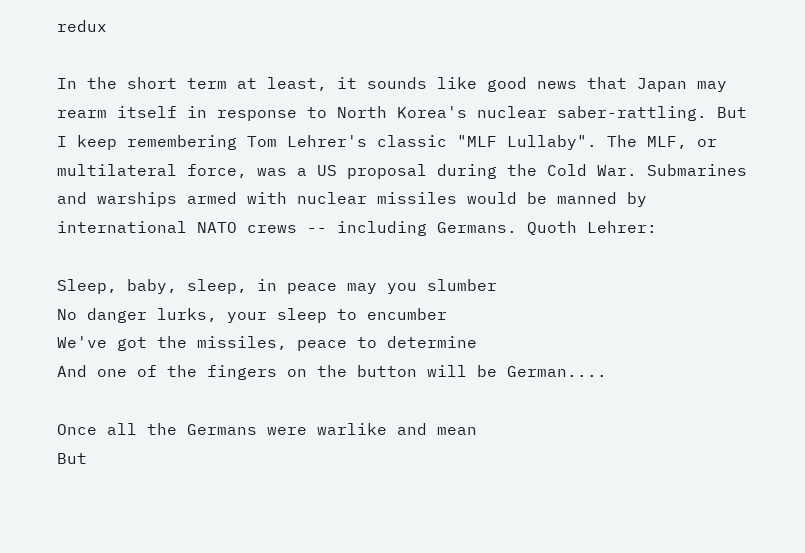redux

In the short term at least, it sounds like good news that Japan may rearm itself in response to North Korea's nuclear saber-rattling. But I keep remembering Tom Lehrer's classic "MLF Lullaby". The MLF, or multilateral force, was a US proposal during the Cold War. Submarines and warships armed with nuclear missiles would be manned by international NATO crews -- including Germans. Quoth Lehrer:

Sleep, baby, sleep, in peace may you slumber
No danger lurks, your sleep to encumber
We've got the missiles, peace to determine
And one of the fingers on the button will be German....

Once all the Germans were warlike and mean
But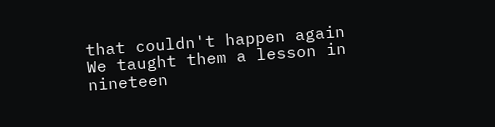that couldn't happen again
We taught them a lesson in nineteen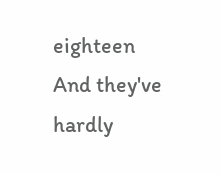eighteen
And they've hardly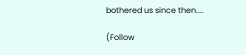bothered us since then....

(Follow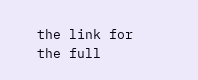the link for the full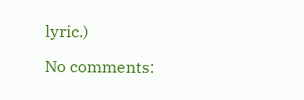lyric.)

No comments: